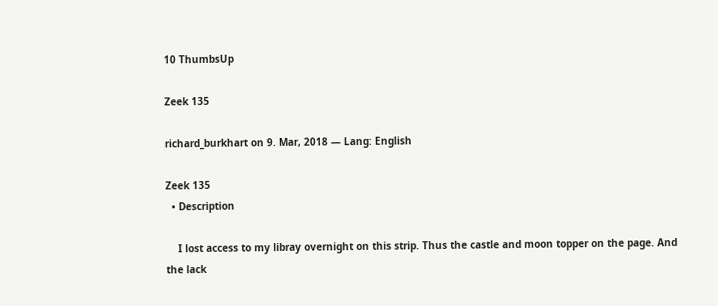10 ThumbsUp

Zeek 135

richard_burkhart on 9. Mar, 2018 — Lang: English

Zeek 135
  • Description

    I lost access to my libray overnight on this strip. Thus the castle and moon topper on the page. And the lack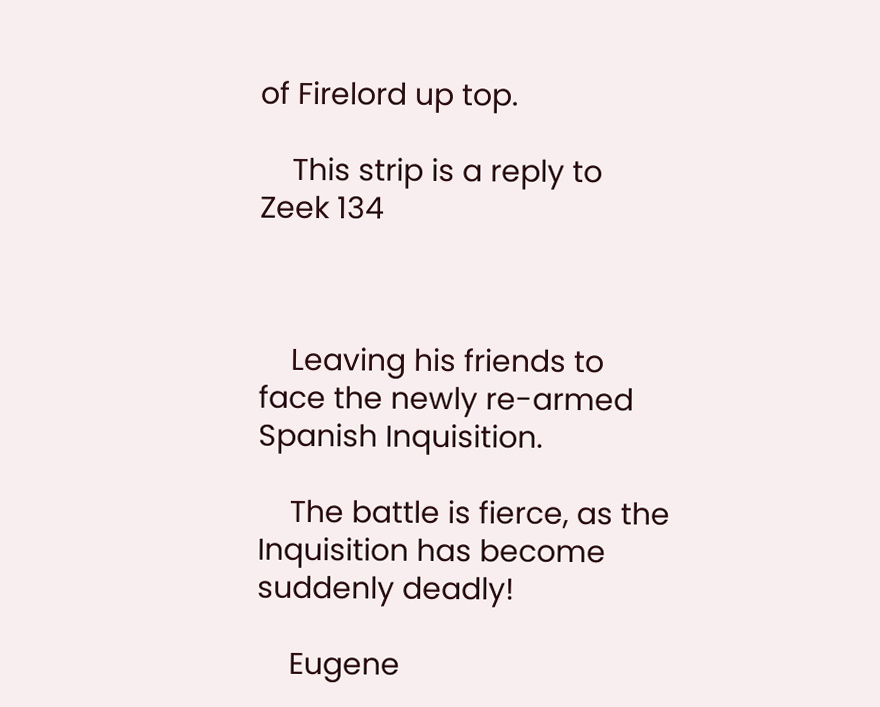of Firelord up top.

    This strip is a reply to Zeek 134



    Leaving his friends to face the newly re-armed Spanish Inquisition.

    The battle is fierce, as the Inquisition has become suddenly deadly!

    Eugene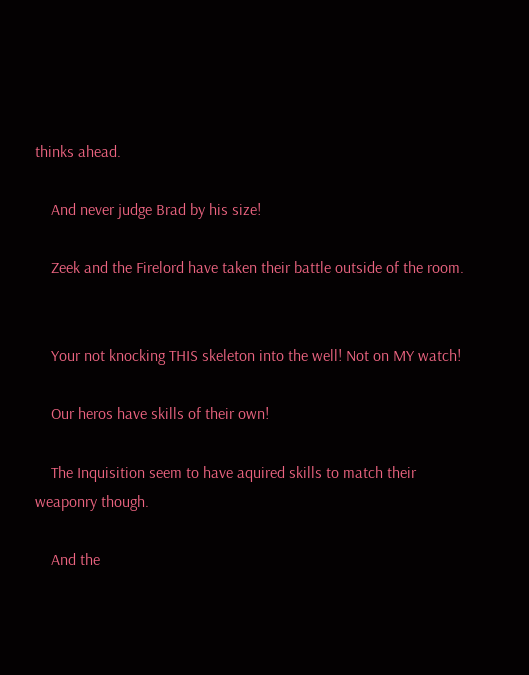thinks ahead.

    And never judge Brad by his size!

    Zeek and the Firelord have taken their battle outside of the room.


    Your not knocking THIS skeleton into the well! Not on MY watch!

    Our heros have skills of their own!

    The Inquisition seem to have aquired skills to match their weaponry though.

    And the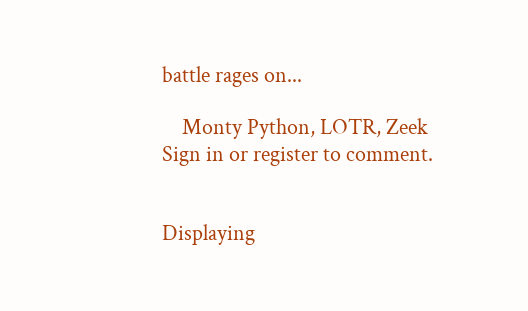battle rages on...

    Monty Python, LOTR, Zeek
Sign in or register to comment.


Displaying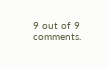9 out of 9 comments.